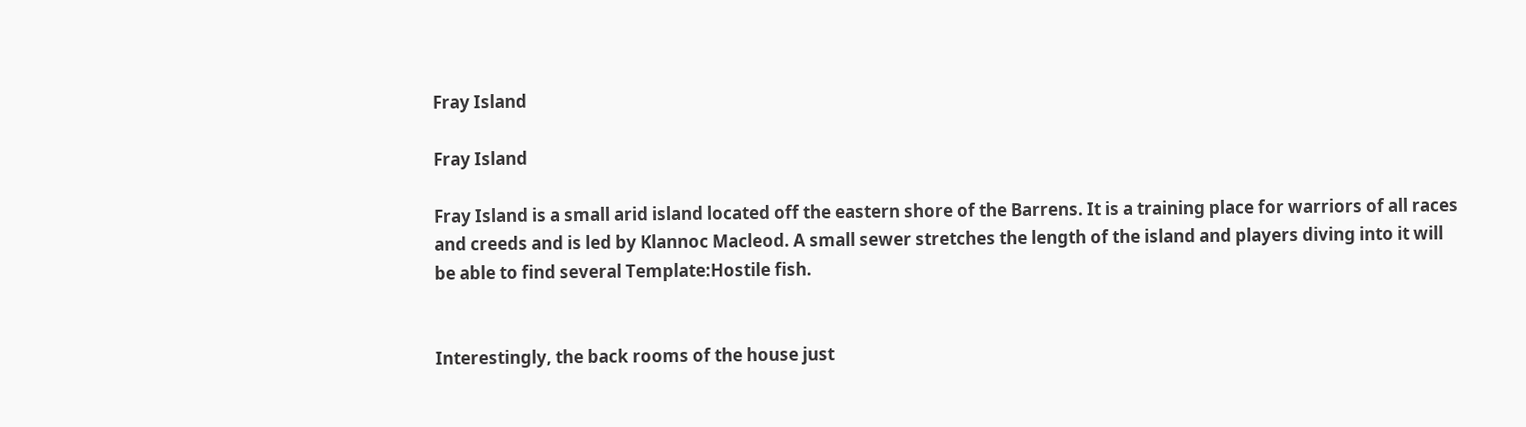Fray Island

Fray Island

Fray Island is a small arid island located off the eastern shore of the Barrens. It is a training place for warriors of all races and creeds and is led by Klannoc Macleod. A small sewer stretches the length of the island and players diving into it will be able to find several Template:Hostile fish.


Interestingly, the back rooms of the house just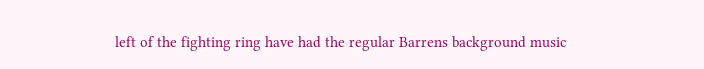left of the fighting ring have had the regular Barrens background music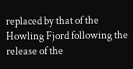replaced by that of the Howling Fjord following the release of the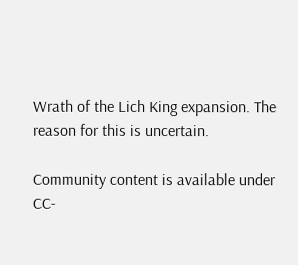Wrath of the Lich King expansion. The reason for this is uncertain.

Community content is available under CC-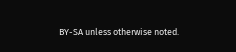BY-SA unless otherwise noted.